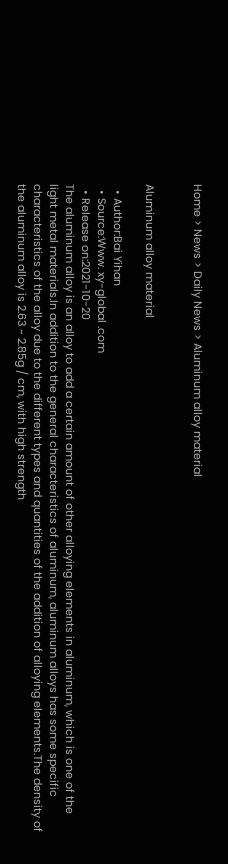Home > News > Daily News > Aluminum alloy material


Aluminum alloy material

  • Author:Bai Yihan
  • Source:Www. xy-global .com
  • Release on:2021-10-20
The aluminum alloy is an alloy to add a certain amount of other alloying elements in aluminum, which is one of the light metal materials.In addition to the general characteristics of aluminum, aluminum alloys has some specific characteristics of the alloy due to the different types and quantities of the addition of alloying elements.The density of the aluminum alloy is 2.63 ~ 2.85g / cm, with high strength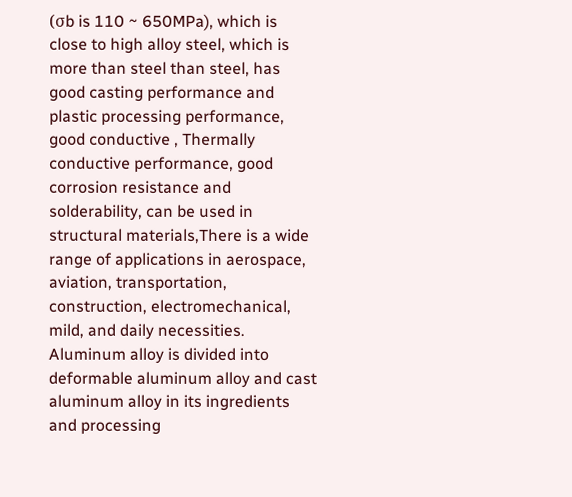(σb is 110 ~ 650MPa), which is close to high alloy steel, which is more than steel than steel, has good casting performance and plastic processing performance, good conductive , Thermally conductive performance, good corrosion resistance and solderability, can be used in structural materials,There is a wide range of applications in aerospace, aviation, transportation, construction, electromechanical, mild, and daily necessities. Aluminum alloy is divided into deformable aluminum alloy and cast aluminum alloy in its ingredients and processing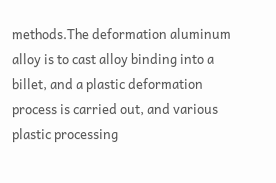methods.The deformation aluminum alloy is to cast alloy binding into a billet, and a plastic deformation process is carried out, and various plastic processing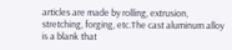articles are made by rolling, extrusion, stretching, forging, etc.The cast aluminum alloy is a blank that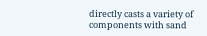directly casts a variety of components with sand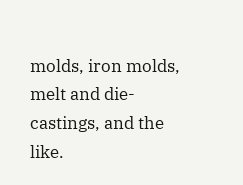molds, iron molds, melt and die-castings, and the like.